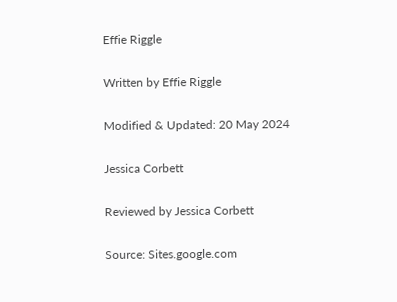Effie Riggle

Written by Effie Riggle

Modified & Updated: 20 May 2024

Jessica Corbett

Reviewed by Jessica Corbett

Source: Sites.google.com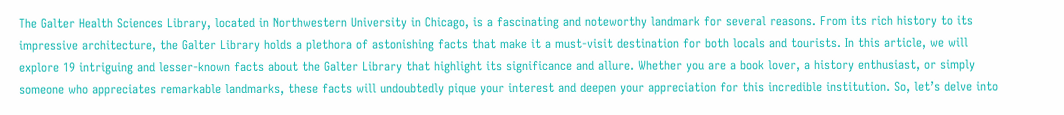The Galter Health Sciences Library, located in Northwestern University in Chicago, is a fascinating and noteworthy landmark for several reasons. From its rich history to its impressive architecture, the Galter Library holds a plethora of astonishing facts that make it a must-visit destination for both locals and tourists. In this article, we will explore 19 intriguing and lesser-known facts about the Galter Library that highlight its significance and allure. Whether you are a book lover, a history enthusiast, or simply someone who appreciates remarkable landmarks, these facts will undoubtedly pique your interest and deepen your appreciation for this incredible institution. So, let’s delve into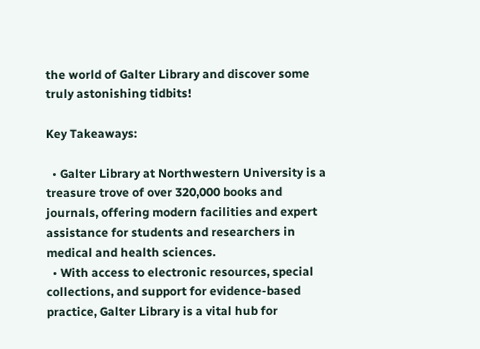the world of Galter Library and discover some truly astonishing tidbits!

Key Takeaways:

  • Galter Library at Northwestern University is a treasure trove of over 320,000 books and journals, offering modern facilities and expert assistance for students and researchers in medical and health sciences.
  • With access to electronic resources, special collections, and support for evidence-based practice, Galter Library is a vital hub for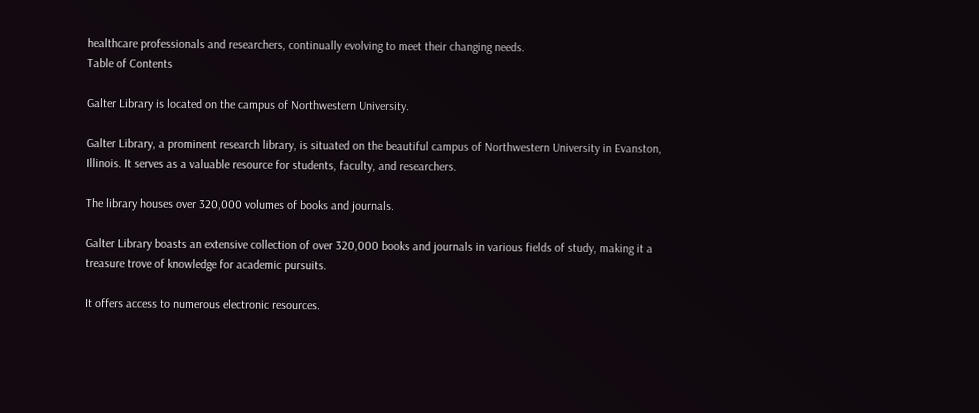healthcare professionals and researchers, continually evolving to meet their changing needs.
Table of Contents

Galter Library is located on the campus of Northwestern University.

Galter Library, a prominent research library, is situated on the beautiful campus of Northwestern University in Evanston, Illinois. It serves as a valuable resource for students, faculty, and researchers.

The library houses over 320,000 volumes of books and journals.

Galter Library boasts an extensive collection of over 320,000 books and journals in various fields of study, making it a treasure trove of knowledge for academic pursuits.

It offers access to numerous electronic resources.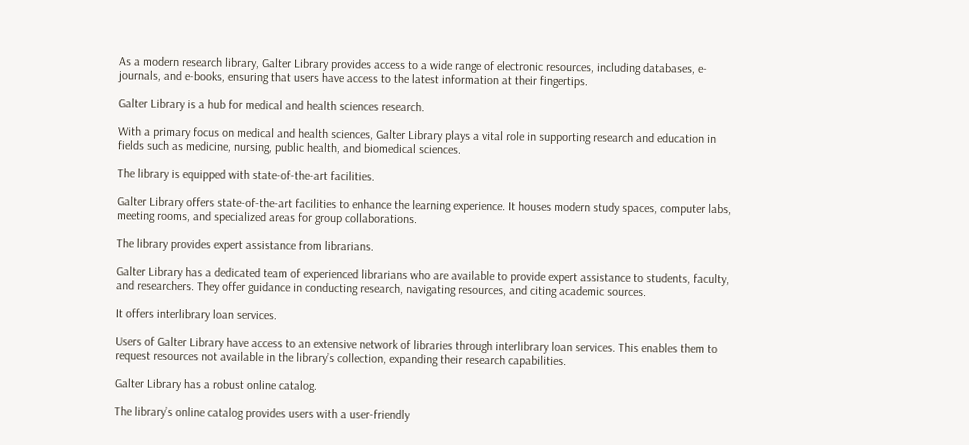As a modern research library, Galter Library provides access to a wide range of electronic resources, including databases, e-journals, and e-books, ensuring that users have access to the latest information at their fingertips.

Galter Library is a hub for medical and health sciences research.

With a primary focus on medical and health sciences, Galter Library plays a vital role in supporting research and education in fields such as medicine, nursing, public health, and biomedical sciences.

The library is equipped with state-of-the-art facilities.

Galter Library offers state-of-the-art facilities to enhance the learning experience. It houses modern study spaces, computer labs, meeting rooms, and specialized areas for group collaborations.

The library provides expert assistance from librarians.

Galter Library has a dedicated team of experienced librarians who are available to provide expert assistance to students, faculty, and researchers. They offer guidance in conducting research, navigating resources, and citing academic sources.

It offers interlibrary loan services.

Users of Galter Library have access to an extensive network of libraries through interlibrary loan services. This enables them to request resources not available in the library’s collection, expanding their research capabilities.

Galter Library has a robust online catalog.

The library’s online catalog provides users with a user-friendly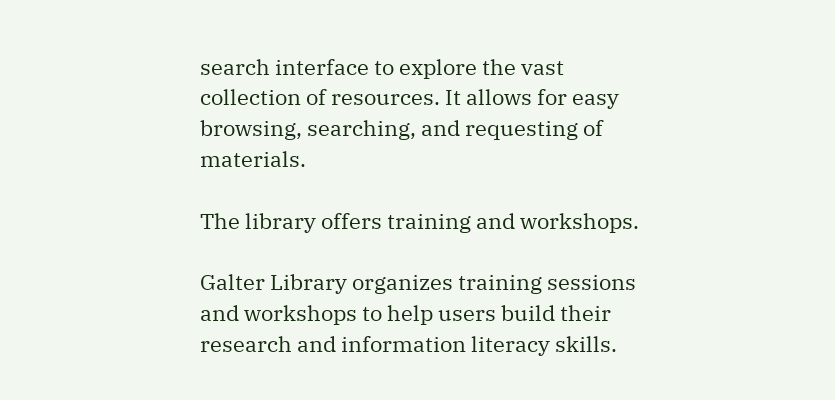search interface to explore the vast collection of resources. It allows for easy browsing, searching, and requesting of materials.

The library offers training and workshops.

Galter Library organizes training sessions and workshops to help users build their research and information literacy skills.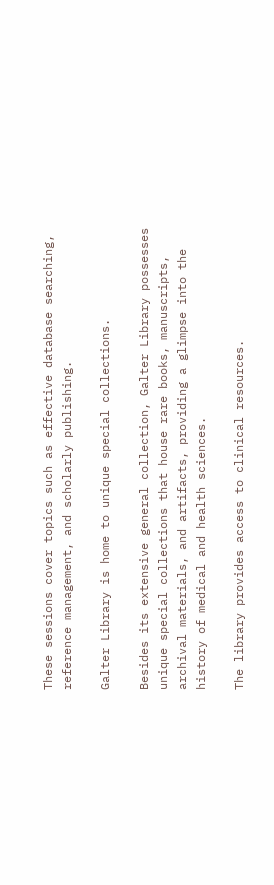These sessions cover topics such as effective database searching, reference management, and scholarly publishing.

Galter Library is home to unique special collections.

Besides its extensive general collection, Galter Library possesses unique special collections that house rare books, manuscripts, archival materials, and artifacts, providing a glimpse into the history of medical and health sciences.

The library provides access to clinical resources.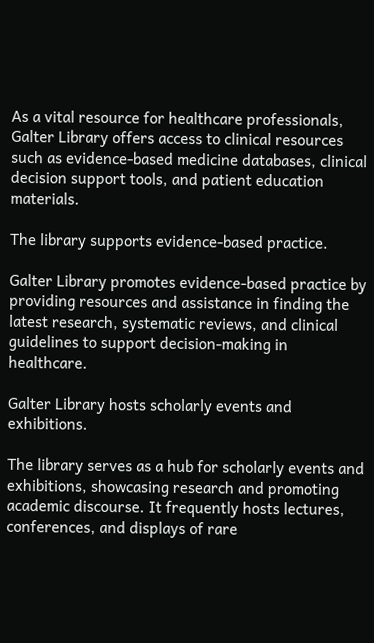As a vital resource for healthcare professionals, Galter Library offers access to clinical resources such as evidence-based medicine databases, clinical decision support tools, and patient education materials.

The library supports evidence-based practice.

Galter Library promotes evidence-based practice by providing resources and assistance in finding the latest research, systematic reviews, and clinical guidelines to support decision-making in healthcare.

Galter Library hosts scholarly events and exhibitions.

The library serves as a hub for scholarly events and exhibitions, showcasing research and promoting academic discourse. It frequently hosts lectures, conferences, and displays of rare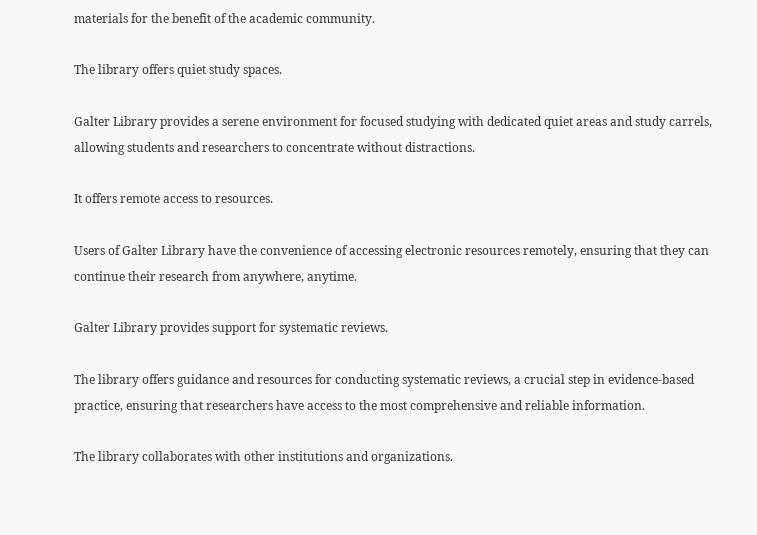materials for the benefit of the academic community.

The library offers quiet study spaces.

Galter Library provides a serene environment for focused studying with dedicated quiet areas and study carrels, allowing students and researchers to concentrate without distractions.

It offers remote access to resources.

Users of Galter Library have the convenience of accessing electronic resources remotely, ensuring that they can continue their research from anywhere, anytime.

Galter Library provides support for systematic reviews.

The library offers guidance and resources for conducting systematic reviews, a crucial step in evidence-based practice, ensuring that researchers have access to the most comprehensive and reliable information.

The library collaborates with other institutions and organizations.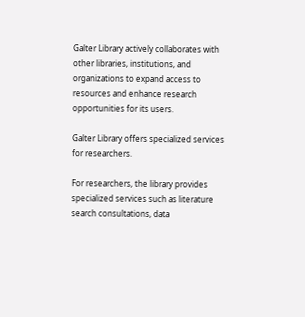Galter Library actively collaborates with other libraries, institutions, and organizations to expand access to resources and enhance research opportunities for its users.

Galter Library offers specialized services for researchers.

For researchers, the library provides specialized services such as literature search consultations, data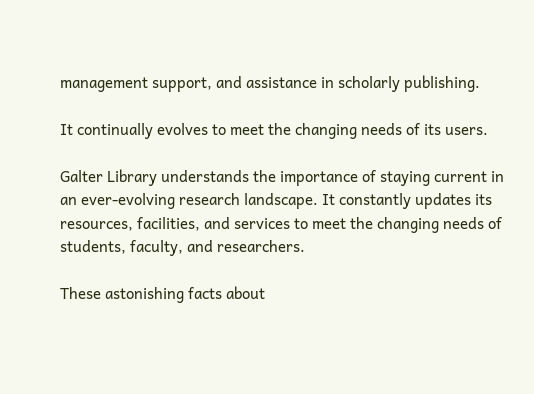management support, and assistance in scholarly publishing.

It continually evolves to meet the changing needs of its users.

Galter Library understands the importance of staying current in an ever-evolving research landscape. It constantly updates its resources, facilities, and services to meet the changing needs of students, faculty, and researchers.

These astonishing facts about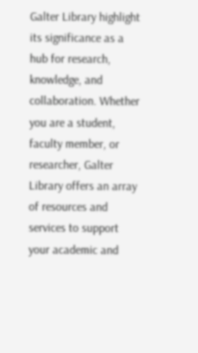Galter Library highlight its significance as a hub for research, knowledge, and collaboration. Whether you are a student, faculty member, or researcher, Galter Library offers an array of resources and services to support your academic and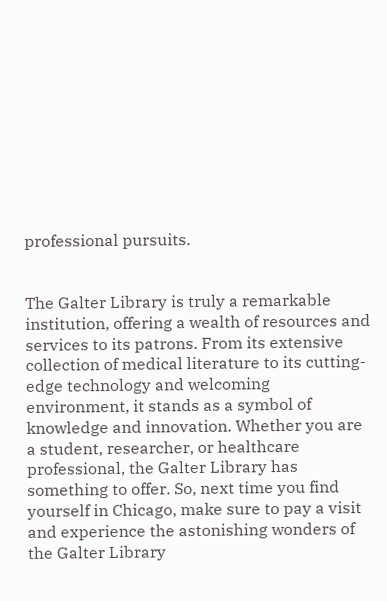professional pursuits.


The Galter Library is truly a remarkable institution, offering a wealth of resources and services to its patrons. From its extensive collection of medical literature to its cutting-edge technology and welcoming environment, it stands as a symbol of knowledge and innovation. Whether you are a student, researcher, or healthcare professional, the Galter Library has something to offer. So, next time you find yourself in Chicago, make sure to pay a visit and experience the astonishing wonders of the Galter Library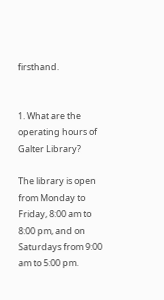firsthand.


1. What are the operating hours of Galter Library?

The library is open from Monday to Friday, 8:00 am to 8:00 pm, and on Saturdays from 9:00 am to 5:00 pm.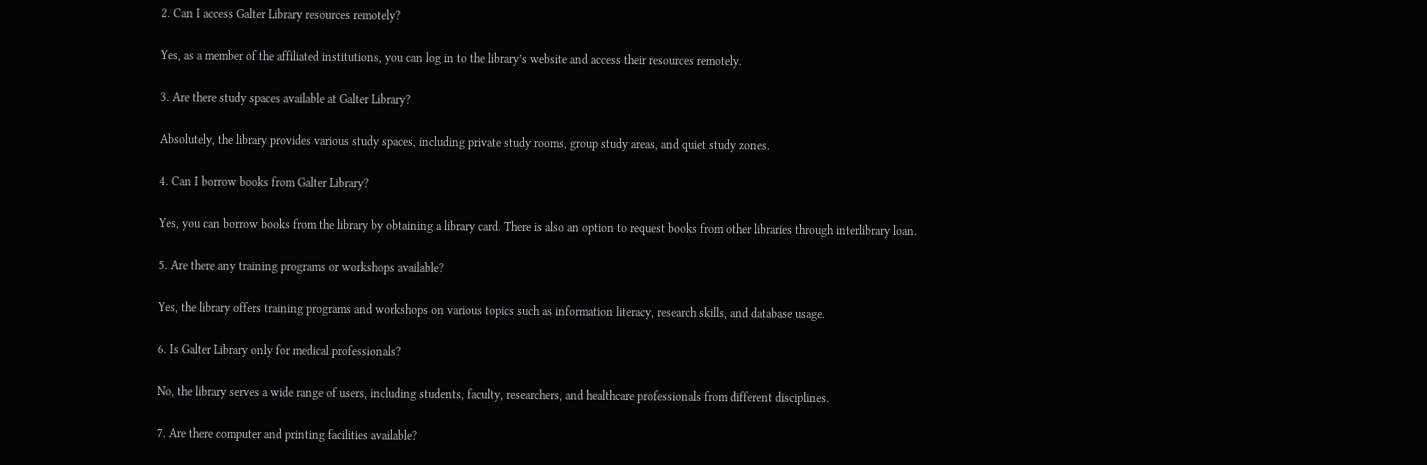2. Can I access Galter Library resources remotely?

Yes, as a member of the affiliated institutions, you can log in to the library’s website and access their resources remotely.

3. Are there study spaces available at Galter Library?

Absolutely, the library provides various study spaces, including private study rooms, group study areas, and quiet study zones.

4. Can I borrow books from Galter Library?

Yes, you can borrow books from the library by obtaining a library card. There is also an option to request books from other libraries through interlibrary loan.

5. Are there any training programs or workshops available?

Yes, the library offers training programs and workshops on various topics such as information literacy, research skills, and database usage.

6. Is Galter Library only for medical professionals?

No, the library serves a wide range of users, including students, faculty, researchers, and healthcare professionals from different disciplines.

7. Are there computer and printing facilities available?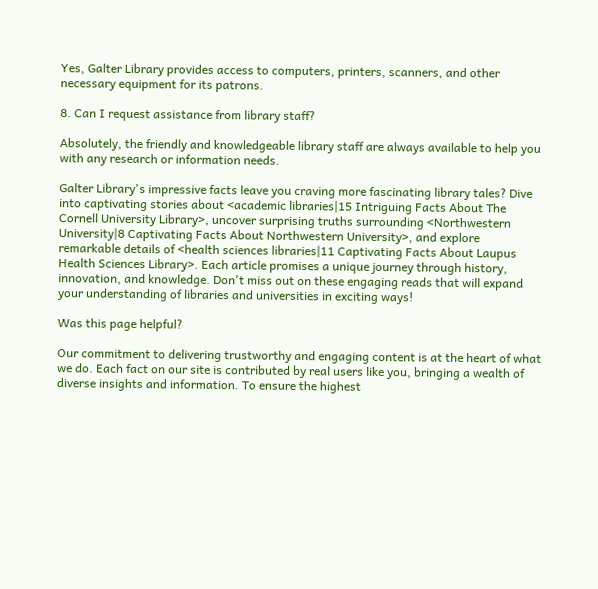Yes, Galter Library provides access to computers, printers, scanners, and other necessary equipment for its patrons.

8. Can I request assistance from library staff?

Absolutely, the friendly and knowledgeable library staff are always available to help you with any research or information needs.

Galter Library's impressive facts leave you craving more fascinating library tales? Dive into captivating stories about <academic libraries|15 Intriguing Facts About The Cornell University Library>, uncover surprising truths surrounding <Northwestern University|8 Captivating Facts About Northwestern University>, and explore remarkable details of <health sciences libraries|11 Captivating Facts About Laupus Health Sciences Library>. Each article promises a unique journey through history, innovation, and knowledge. Don't miss out on these engaging reads that will expand your understanding of libraries and universities in exciting ways!

Was this page helpful?

Our commitment to delivering trustworthy and engaging content is at the heart of what we do. Each fact on our site is contributed by real users like you, bringing a wealth of diverse insights and information. To ensure the highest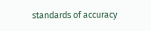standards of accuracy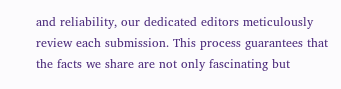and reliability, our dedicated editors meticulously review each submission. This process guarantees that the facts we share are not only fascinating but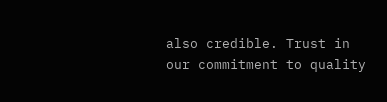also credible. Trust in our commitment to quality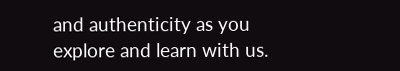and authenticity as you explore and learn with us.